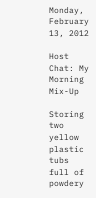Monday, February 13, 2012

Host Chat: My Morning Mix-Up

Storing two yellow plastic tubs full of powdery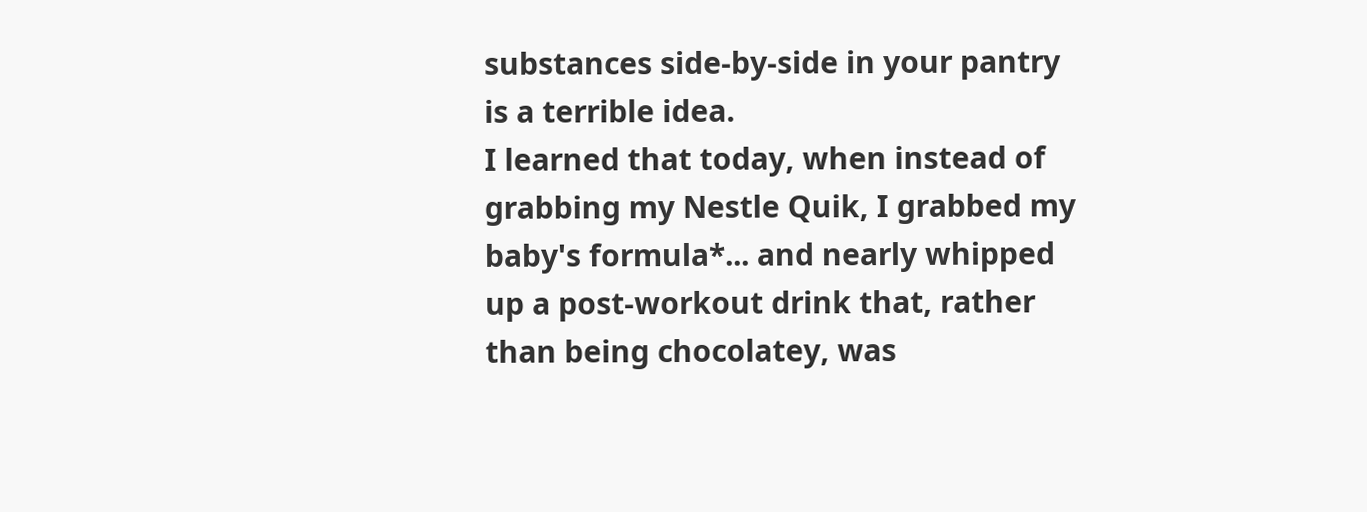substances side-by-side in your pantry is a terrible idea.
I learned that today, when instead of grabbing my Nestle Quik, I grabbed my baby's formula*... and nearly whipped up a post-workout drink that, rather than being chocolatey, was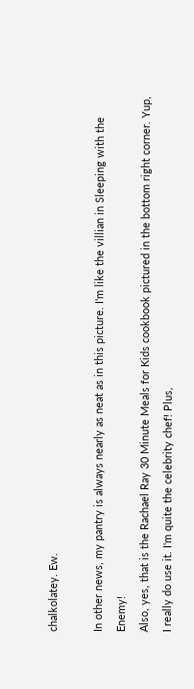chalkolatey. Ew.

In other news, my pantry is always nearly as neat as in this picture. I'm like the villian in Sleeping with the Enemy!
Also, yes, that is the Rachael Ray 30 Minute Meals for Kids cookbook pictured in the bottom right corner. Yup, I really do use it. I'm quite the celebrity chef! Plus,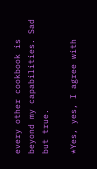every other cookbook is beyond my capabilities. Sad but true.

*Yes, yes, I agree with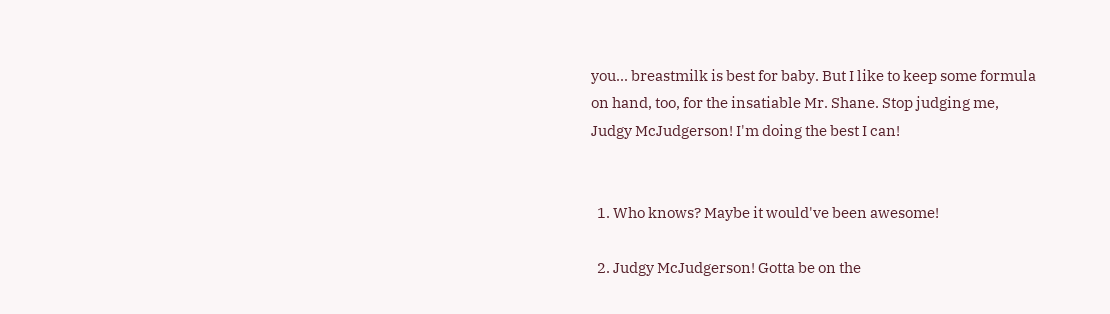you... breastmilk is best for baby. But I like to keep some formula on hand, too, for the insatiable Mr. Shane. Stop judging me, Judgy McJudgerson! I'm doing the best I can!


  1. Who knows? Maybe it would've been awesome!

  2. Judgy McJudgerson! Gotta be on the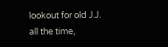lookout for old J.J. all the time,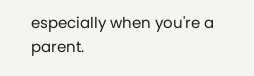especially when you're a parent.